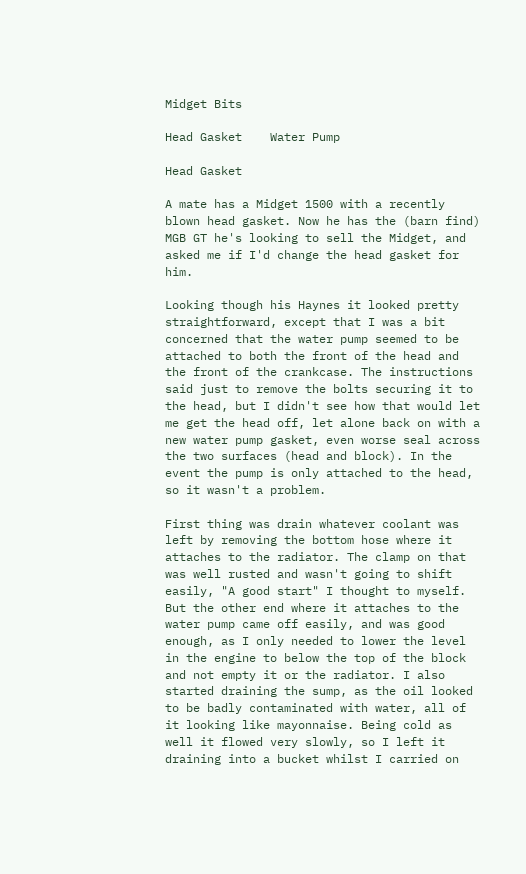Midget Bits

Head Gasket    Water Pump

Head Gasket

A mate has a Midget 1500 with a recently blown head gasket. Now he has the (barn find) MGB GT he's looking to sell the Midget, and asked me if I'd change the head gasket for him.

Looking though his Haynes it looked pretty straightforward, except that I was a bit concerned that the water pump seemed to be attached to both the front of the head and the front of the crankcase. The instructions said just to remove the bolts securing it to the head, but I didn't see how that would let me get the head off, let alone back on with a new water pump gasket, even worse seal across the two surfaces (head and block). In the event the pump is only attached to the head, so it wasn't a problem.

First thing was drain whatever coolant was left by removing the bottom hose where it attaches to the radiator. The clamp on that was well rusted and wasn't going to shift easily, "A good start" I thought to myself. But the other end where it attaches to the water pump came off easily, and was good enough, as I only needed to lower the level in the engine to below the top of the block and not empty it or the radiator. I also started draining the sump, as the oil looked to be badly contaminated with water, all of it looking like mayonnaise. Being cold as well it flowed very slowly, so I left it draining into a bucket whilst I carried on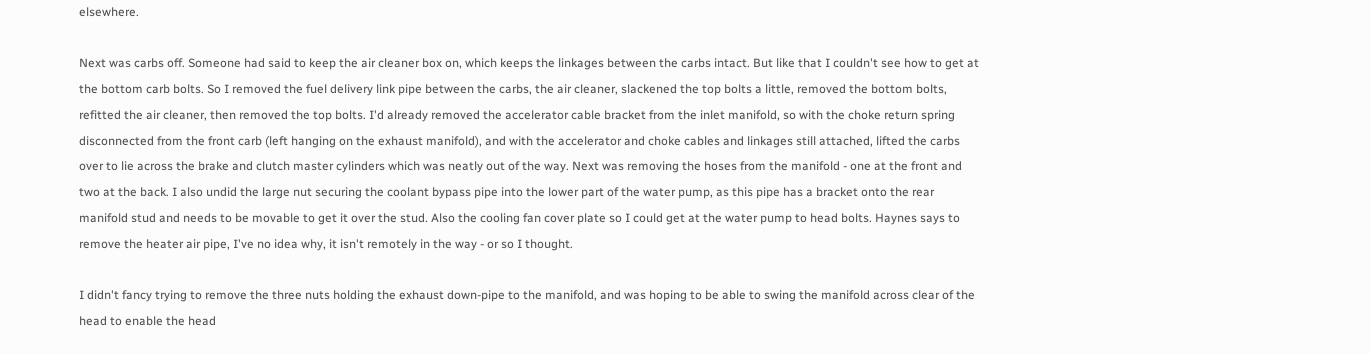elsewhere.

Next was carbs off. Someone had said to keep the air cleaner box on, which keeps the linkages between the carbs intact. But like that I couldn't see how to get at the bottom carb bolts. So I removed the fuel delivery link pipe between the carbs, the air cleaner, slackened the top bolts a little, removed the bottom bolts, refitted the air cleaner, then removed the top bolts. I'd already removed the accelerator cable bracket from the inlet manifold, so with the choke return spring disconnected from the front carb (left hanging on the exhaust manifold), and with the accelerator and choke cables and linkages still attached, lifted the carbs over to lie across the brake and clutch master cylinders which was neatly out of the way. Next was removing the hoses from the manifold - one at the front and two at the back. I also undid the large nut securing the coolant bypass pipe into the lower part of the water pump, as this pipe has a bracket onto the rear manifold stud and needs to be movable to get it over the stud. Also the cooling fan cover plate so I could get at the water pump to head bolts. Haynes says to remove the heater air pipe, I've no idea why, it isn't remotely in the way - or so I thought.

I didn't fancy trying to remove the three nuts holding the exhaust down-pipe to the manifold, and was hoping to be able to swing the manifold across clear of the head to enable the head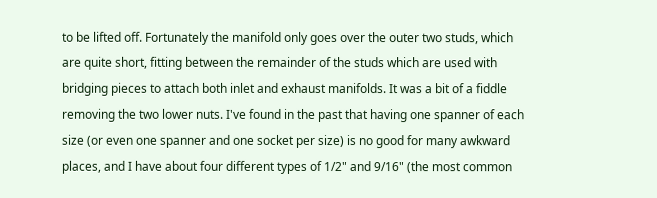to be lifted off. Fortunately the manifold only goes over the outer two studs, which are quite short, fitting between the remainder of the studs which are used with bridging pieces to attach both inlet and exhaust manifolds. It was a bit of a fiddle removing the two lower nuts. I've found in the past that having one spanner of each size (or even one spanner and one socket per size) is no good for many awkward places, and I have about four different types of 1/2" and 9/16" (the most common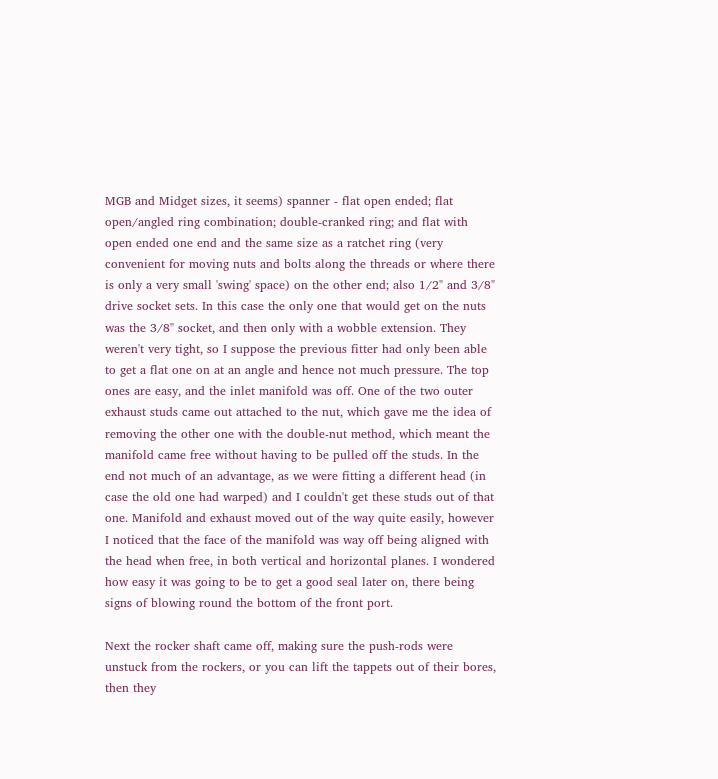MGB and Midget sizes, it seems) spanner - flat open ended; flat open/angled ring combination; double-cranked ring; and flat with open ended one end and the same size as a ratchet ring (very convenient for moving nuts and bolts along the threads or where there is only a very small 'swing' space) on the other end; also 1/2" and 3/8" drive socket sets. In this case the only one that would get on the nuts was the 3/8" socket, and then only with a wobble extension. They weren't very tight, so I suppose the previous fitter had only been able to get a flat one on at an angle and hence not much pressure. The top ones are easy, and the inlet manifold was off. One of the two outer exhaust studs came out attached to the nut, which gave me the idea of removing the other one with the double-nut method, which meant the manifold came free without having to be pulled off the studs. In the end not much of an advantage, as we were fitting a different head (in case the old one had warped) and I couldn't get these studs out of that one. Manifold and exhaust moved out of the way quite easily, however I noticed that the face of the manifold was way off being aligned with the head when free, in both vertical and horizontal planes. I wondered how easy it was going to be to get a good seal later on, there being signs of blowing round the bottom of the front port.

Next the rocker shaft came off, making sure the push-rods were unstuck from the rockers, or you can lift the tappets out of their bores, then they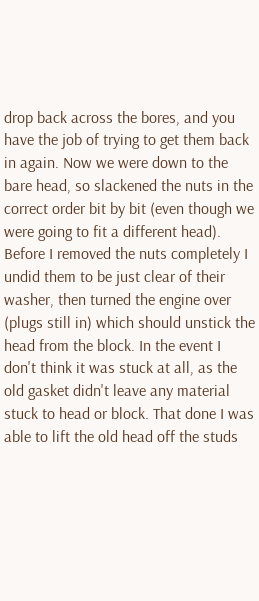drop back across the bores, and you have the job of trying to get them back in again. Now we were down to the bare head, so slackened the nuts in the correct order bit by bit (even though we were going to fit a different head). Before I removed the nuts completely I undid them to be just clear of their washer, then turned the engine over (plugs still in) which should unstick the head from the block. In the event I don't think it was stuck at all, as the old gasket didn't leave any material stuck to head or block. That done I was able to lift the old head off the studs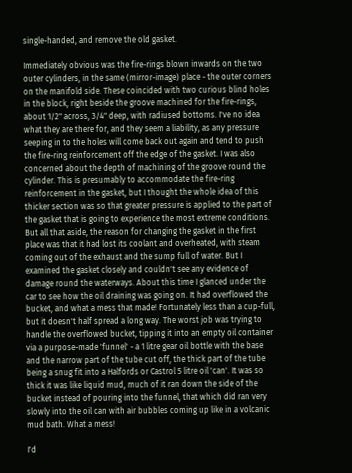single-handed, and remove the old gasket.

Immediately obvious was the fire-rings blown inwards on the two outer cylinders, in the same (mirror-image) place - the outer corners on the manifold side. These coincided with two curious blind holes in the block, right beside the groove machined for the fire-rings, about 1/2" across, 3/4" deep, with radiused bottoms. I've no idea what they are there for, and they seem a liability, as any pressure seeping in to the holes will come back out again and tend to push the fire-ring reinforcement off the edge of the gasket. I was also concerned about the depth of machining of the groove round the cylinder. This is presumably to accommodate the fire-ring reinforcement in the gasket, but I thought the whole idea of this thicker section was so that greater pressure is applied to the part of the gasket that is going to experience the most extreme conditions. But all that aside, the reason for changing the gasket in the first place was that it had lost its coolant and overheated, with steam coming out of the exhaust and the sump full of water. But I examined the gasket closely and couldn't see any evidence of damage round the waterways. About this time I glanced under the car to see how the oil draining was going on. It had overflowed the bucket, and what a mess that made! Fortunately less than a cup-full, but it doesn't half spread a long way. The worst job was trying to handle the overflowed bucket, tipping it into an empty oil container via a purpose-made 'funnel' - a 1 litre gear oil bottle with the base and the narrow part of the tube cut off, the thick part of the tube being a snug fit into a Halfords or Castrol 5 litre oil 'can'. It was so thick it was like liquid mud, much of it ran down the side of the bucket instead of pouring into the funnel, that which did ran very slowly into the oil can with air bubbles coming up like in a volcanic mud bath. What a mess!

I'd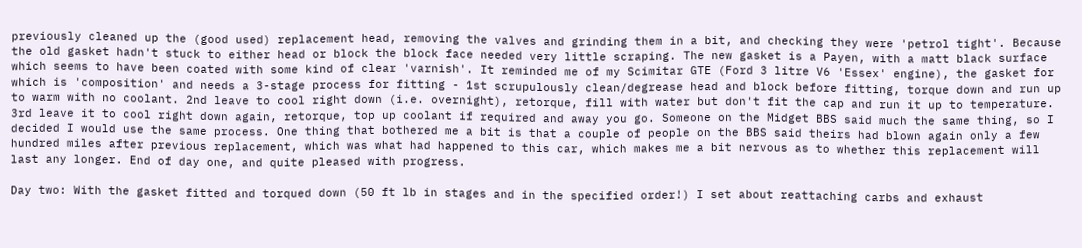previously cleaned up the (good used) replacement head, removing the valves and grinding them in a bit, and checking they were 'petrol tight'. Because the old gasket hadn't stuck to either head or block the block face needed very little scraping. The new gasket is a Payen, with a matt black surface which seems to have been coated with some kind of clear 'varnish'. It reminded me of my Scimitar GTE (Ford 3 litre V6 'Essex' engine), the gasket for which is 'composition' and needs a 3-stage process for fitting - 1st scrupulously clean/degrease head and block before fitting, torque down and run up to warm with no coolant. 2nd leave to cool right down (i.e. overnight), retorque, fill with water but don't fit the cap and run it up to temperature. 3rd leave it to cool right down again, retorque, top up coolant if required and away you go. Someone on the Midget BBS said much the same thing, so I decided I would use the same process. One thing that bothered me a bit is that a couple of people on the BBS said theirs had blown again only a few hundred miles after previous replacement, which was what had happened to this car, which makes me a bit nervous as to whether this replacement will last any longer. End of day one, and quite pleased with progress.

Day two: With the gasket fitted and torqued down (50 ft lb in stages and in the specified order!) I set about reattaching carbs and exhaust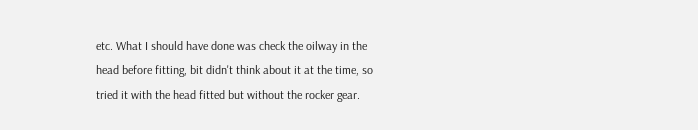etc. What I should have done was check the oilway in the head before fitting, bit didn't think about it at the time, so tried it with the head fitted but without the rocker gear.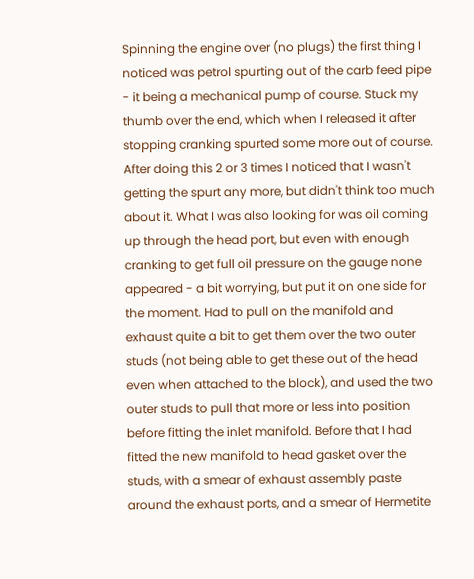Spinning the engine over (no plugs) the first thing I noticed was petrol spurting out of the carb feed pipe - it being a mechanical pump of course. Stuck my thumb over the end, which when I released it after stopping cranking spurted some more out of course. After doing this 2 or 3 times I noticed that I wasn't getting the spurt any more, but didn't think too much about it. What I was also looking for was oil coming up through the head port, but even with enough cranking to get full oil pressure on the gauge none appeared - a bit worrying, but put it on one side for the moment. Had to pull on the manifold and exhaust quite a bit to get them over the two outer studs (not being able to get these out of the head even when attached to the block), and used the two outer studs to pull that more or less into position before fitting the inlet manifold. Before that I had fitted the new manifold to head gasket over the studs, with a smear of exhaust assembly paste around the exhaust ports, and a smear of Hermetite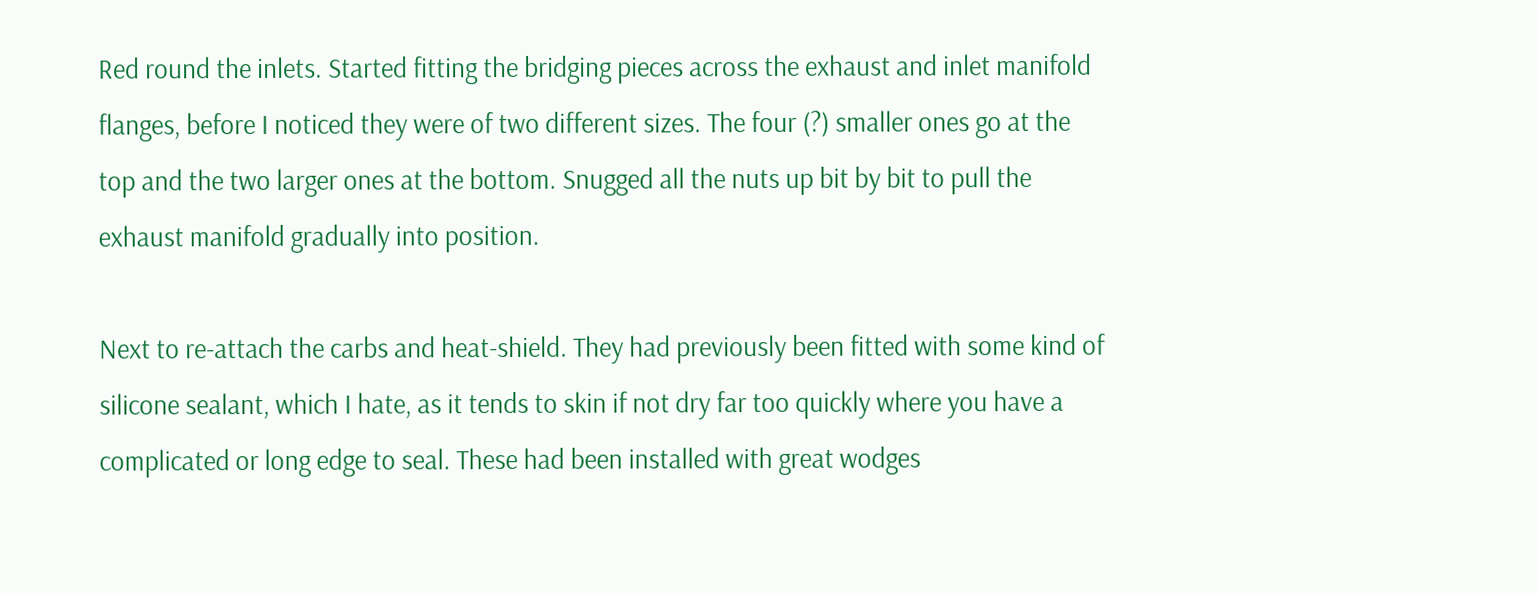Red round the inlets. Started fitting the bridging pieces across the exhaust and inlet manifold flanges, before I noticed they were of two different sizes. The four (?) smaller ones go at the top and the two larger ones at the bottom. Snugged all the nuts up bit by bit to pull the exhaust manifold gradually into position.

Next to re-attach the carbs and heat-shield. They had previously been fitted with some kind of silicone sealant, which I hate, as it tends to skin if not dry far too quickly where you have a complicated or long edge to seal. These had been installed with great wodges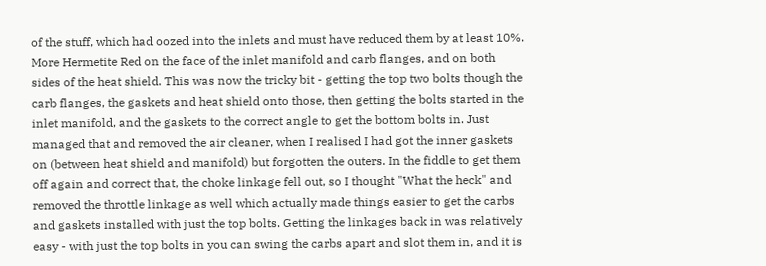of the stuff, which had oozed into the inlets and must have reduced them by at least 10%. More Hermetite Red on the face of the inlet manifold and carb flanges, and on both sides of the heat shield. This was now the tricky bit - getting the top two bolts though the carb flanges, the gaskets and heat shield onto those, then getting the bolts started in the inlet manifold, and the gaskets to the correct angle to get the bottom bolts in. Just managed that and removed the air cleaner, when I realised I had got the inner gaskets on (between heat shield and manifold) but forgotten the outers. In the fiddle to get them off again and correct that, the choke linkage fell out, so I thought "What the heck" and removed the throttle linkage as well which actually made things easier to get the carbs and gaskets installed with just the top bolts. Getting the linkages back in was relatively easy - with just the top bolts in you can swing the carbs apart and slot them in, and it is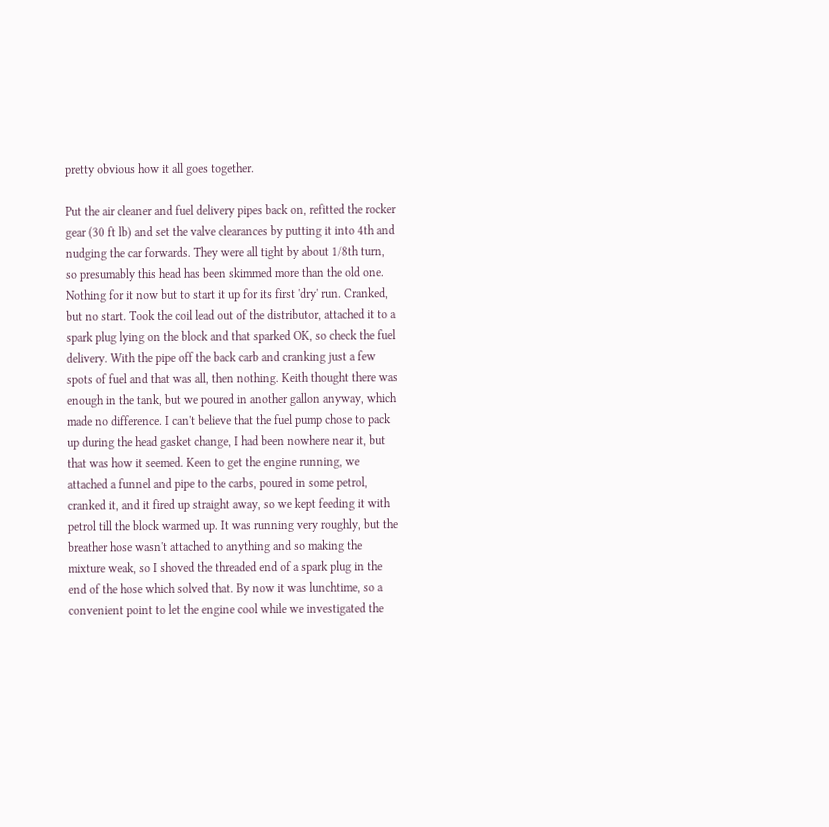pretty obvious how it all goes together.

Put the air cleaner and fuel delivery pipes back on, refitted the rocker gear (30 ft lb) and set the valve clearances by putting it into 4th and nudging the car forwards. They were all tight by about 1/8th turn, so presumably this head has been skimmed more than the old one. Nothing for it now but to start it up for its first 'dry' run. Cranked, but no start. Took the coil lead out of the distributor, attached it to a spark plug lying on the block and that sparked OK, so check the fuel delivery. With the pipe off the back carb and cranking just a few spots of fuel and that was all, then nothing. Keith thought there was enough in the tank, but we poured in another gallon anyway, which made no difference. I can't believe that the fuel pump chose to pack up during the head gasket change, I had been nowhere near it, but that was how it seemed. Keen to get the engine running, we attached a funnel and pipe to the carbs, poured in some petrol, cranked it, and it fired up straight away, so we kept feeding it with petrol till the block warmed up. It was running very roughly, but the breather hose wasn't attached to anything and so making the mixture weak, so I shoved the threaded end of a spark plug in the end of the hose which solved that. By now it was lunchtime, so a convenient point to let the engine cool while we investigated the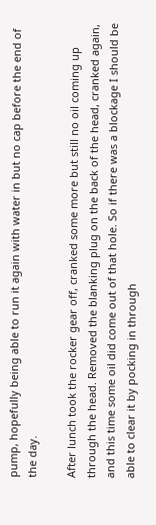pump, hopefully being able to run it again with water in but no cap before the end of the day.

After lunch took the rocker gear off, cranked some more but still no oil coming up through the head. Removed the blanking plug on the back of the head, cranked again, and this time some oil did come out of that hole. So if there was a blockage I should be able to clear it by pocking in through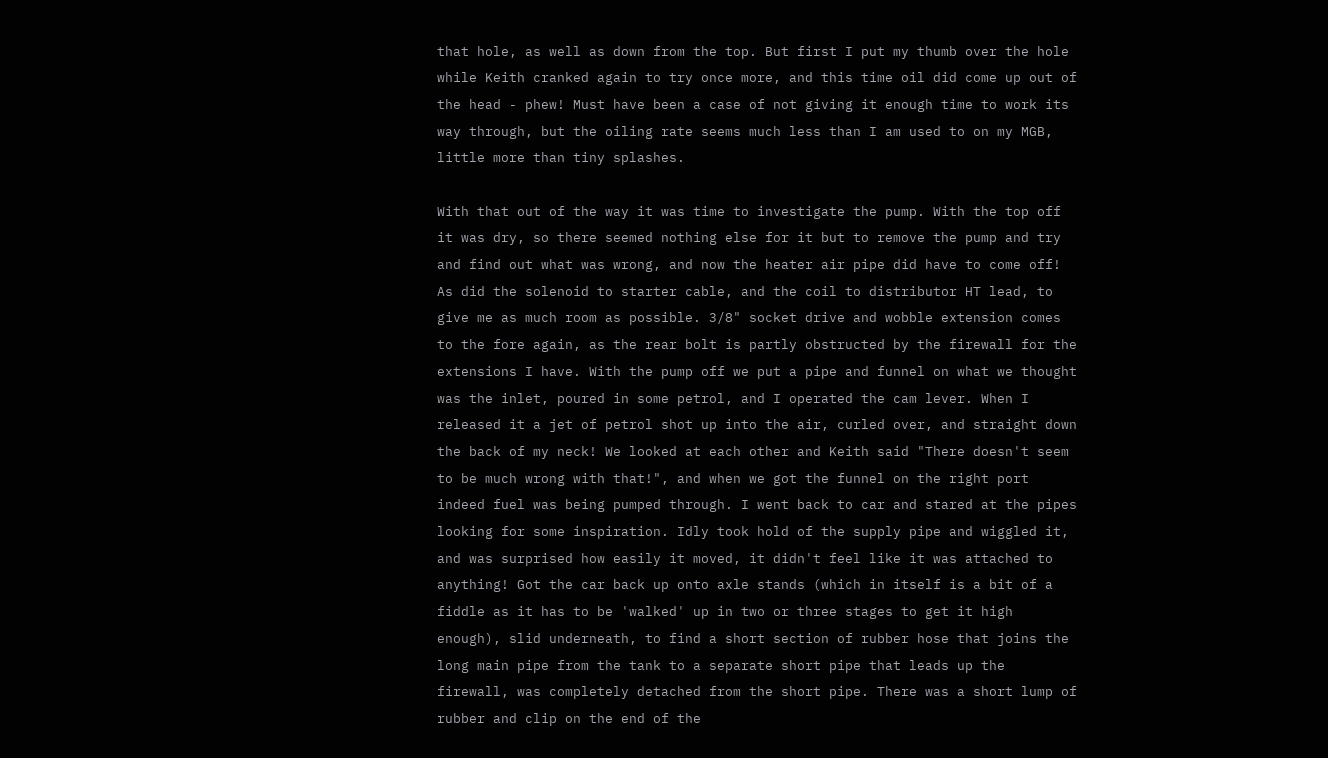that hole, as well as down from the top. But first I put my thumb over the hole while Keith cranked again to try once more, and this time oil did come up out of the head - phew! Must have been a case of not giving it enough time to work its way through, but the oiling rate seems much less than I am used to on my MGB, little more than tiny splashes.

With that out of the way it was time to investigate the pump. With the top off it was dry, so there seemed nothing else for it but to remove the pump and try and find out what was wrong, and now the heater air pipe did have to come off! As did the solenoid to starter cable, and the coil to distributor HT lead, to give me as much room as possible. 3/8" socket drive and wobble extension comes to the fore again, as the rear bolt is partly obstructed by the firewall for the extensions I have. With the pump off we put a pipe and funnel on what we thought was the inlet, poured in some petrol, and I operated the cam lever. When I released it a jet of petrol shot up into the air, curled over, and straight down the back of my neck! We looked at each other and Keith said "There doesn't seem to be much wrong with that!", and when we got the funnel on the right port indeed fuel was being pumped through. I went back to car and stared at the pipes looking for some inspiration. Idly took hold of the supply pipe and wiggled it, and was surprised how easily it moved, it didn't feel like it was attached to anything! Got the car back up onto axle stands (which in itself is a bit of a fiddle as it has to be 'walked' up in two or three stages to get it high enough), slid underneath, to find a short section of rubber hose that joins the long main pipe from the tank to a separate short pipe that leads up the firewall, was completely detached from the short pipe. There was a short lump of rubber and clip on the end of the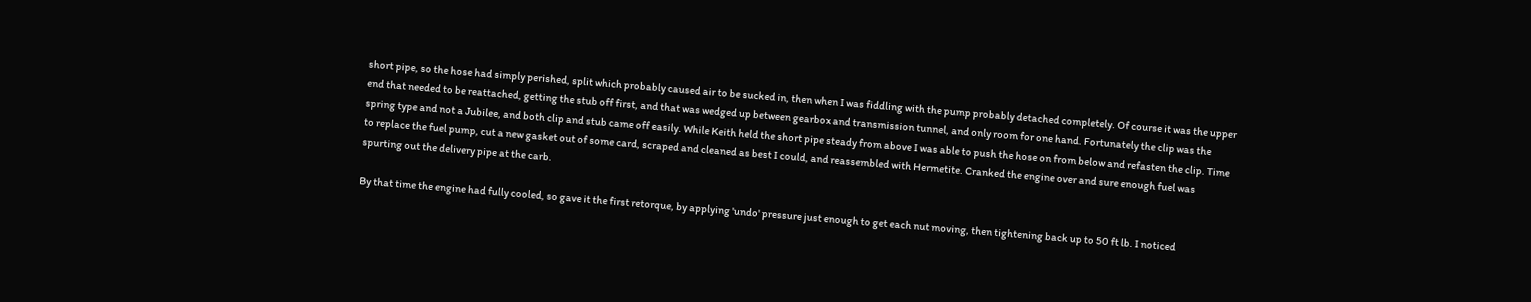short pipe, so the hose had simply perished, split which probably caused air to be sucked in, then when I was fiddling with the pump probably detached completely. Of course it was the upper end that needed to be reattached, getting the stub off first, and that was wedged up between gearbox and transmission tunnel, and only room for one hand. Fortunately the clip was the spring type and not a Jubilee, and both clip and stub came off easily. While Keith held the short pipe steady from above I was able to push the hose on from below and refasten the clip. Time to replace the fuel pump, cut a new gasket out of some card, scraped and cleaned as best I could, and reassembled with Hermetite. Cranked the engine over and sure enough fuel was spurting out the delivery pipe at the carb.

By that time the engine had fully cooled, so gave it the first retorque, by applying 'undo' pressure just enough to get each nut moving, then tightening back up to 50 ft lb. I noticed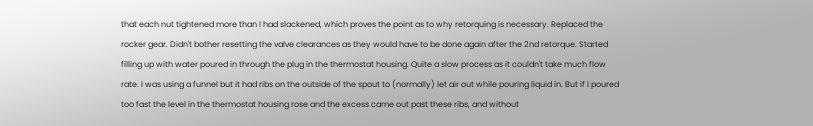that each nut tightened more than I had slackened, which proves the point as to why retorquing is necessary. Replaced the rocker gear. Didn't bother resetting the valve clearances as they would have to be done again after the 2nd retorque. Started filling up with water poured in through the plug in the thermostat housing. Quite a slow process as it couldn't take much flow rate. I was using a funnel but it had ribs on the outside of the spout to (normally) let air out while pouring liquid in. But if I poured too fast the level in the thermostat housing rose and the excess came out past these ribs, and without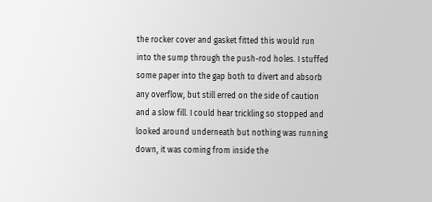the rocker cover and gasket fitted this would run into the sump through the push-rod holes. I stuffed some paper into the gap both to divert and absorb any overflow, but still erred on the side of caution and a slow fill. I could hear trickling so stopped and looked around underneath but nothing was running down, it was coming from inside the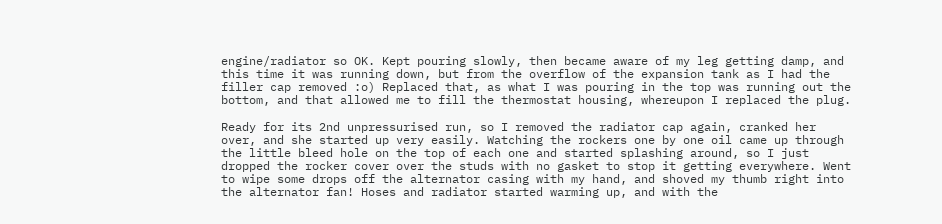engine/radiator so OK. Kept pouring slowly, then became aware of my leg getting damp, and this time it was running down, but from the overflow of the expansion tank as I had the filler cap removed :o) Replaced that, as what I was pouring in the top was running out the bottom, and that allowed me to fill the thermostat housing, whereupon I replaced the plug.

Ready for its 2nd unpressurised run, so I removed the radiator cap again, cranked her over, and she started up very easily. Watching the rockers one by one oil came up through the little bleed hole on the top of each one and started splashing around, so I just dropped the rocker cover over the studs with no gasket to stop it getting everywhere. Went to wipe some drops off the alternator casing with my hand, and shoved my thumb right into the alternator fan! Hoses and radiator started warming up, and with the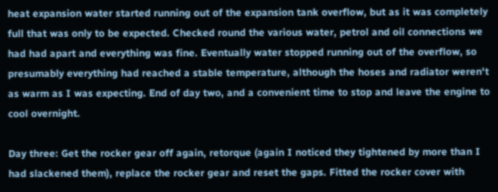heat expansion water started running out of the expansion tank overflow, but as it was completely full that was only to be expected. Checked round the various water, petrol and oil connections we had had apart and everything was fine. Eventually water stopped running out of the overflow, so presumably everything had reached a stable temperature, although the hoses and radiator weren't as warm as I was expecting. End of day two, and a convenient time to stop and leave the engine to cool overnight.

Day three: Get the rocker gear off again, retorque (again I noticed they tightened by more than I had slackened them), replace the rocker gear and reset the gaps. Fitted the rocker cover with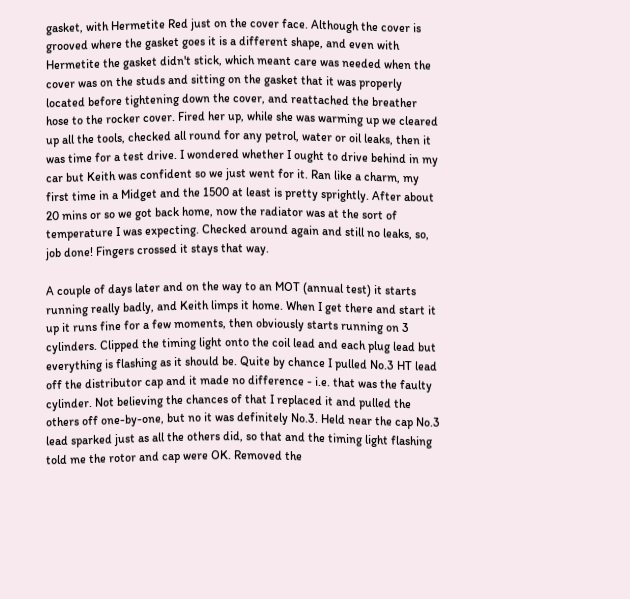gasket, with Hermetite Red just on the cover face. Although the cover is grooved where the gasket goes it is a different shape, and even with Hermetite the gasket didn't stick, which meant care was needed when the cover was on the studs and sitting on the gasket that it was properly located before tightening down the cover, and reattached the breather hose to the rocker cover. Fired her up, while she was warming up we cleared up all the tools, checked all round for any petrol, water or oil leaks, then it was time for a test drive. I wondered whether I ought to drive behind in my car but Keith was confident so we just went for it. Ran like a charm, my first time in a Midget and the 1500 at least is pretty sprightly. After about 20 mins or so we got back home, now the radiator was at the sort of temperature I was expecting. Checked around again and still no leaks, so, job done! Fingers crossed it stays that way.

A couple of days later and on the way to an MOT (annual test) it starts running really badly, and Keith limps it home. When I get there and start it up it runs fine for a few moments, then obviously starts running on 3 cylinders. Clipped the timing light onto the coil lead and each plug lead but everything is flashing as it should be. Quite by chance I pulled No.3 HT lead off the distributor cap and it made no difference - i.e. that was the faulty cylinder. Not believing the chances of that I replaced it and pulled the others off one-by-one, but no it was definitely No.3. Held near the cap No.3 lead sparked just as all the others did, so that and the timing light flashing told me the rotor and cap were OK. Removed the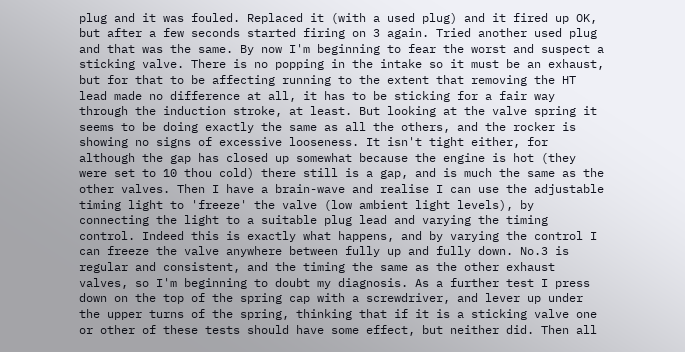plug and it was fouled. Replaced it (with a used plug) and it fired up OK, but after a few seconds started firing on 3 again. Tried another used plug and that was the same. By now I'm beginning to fear the worst and suspect a sticking valve. There is no popping in the intake so it must be an exhaust, but for that to be affecting running to the extent that removing the HT lead made no difference at all, it has to be sticking for a fair way through the induction stroke, at least. But looking at the valve spring it seems to be doing exactly the same as all the others, and the rocker is showing no signs of excessive looseness. It isn't tight either, for although the gap has closed up somewhat because the engine is hot (they were set to 10 thou cold) there still is a gap, and is much the same as the other valves. Then I have a brain-wave and realise I can use the adjustable timing light to 'freeze' the valve (low ambient light levels), by connecting the light to a suitable plug lead and varying the timing control. Indeed this is exactly what happens, and by varying the control I can freeze the valve anywhere between fully up and fully down. No.3 is regular and consistent, and the timing the same as the other exhaust valves, so I'm beginning to doubt my diagnosis. As a further test I press down on the top of the spring cap with a screwdriver, and lever up under the upper turns of the spring, thinking that if it is a sticking valve one or other of these tests should have some effect, but neither did. Then all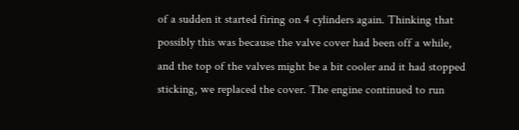of a sudden it started firing on 4 cylinders again. Thinking that possibly this was because the valve cover had been off a while, and the top of the valves might be a bit cooler and it had stopped sticking, we replaced the cover. The engine continued to run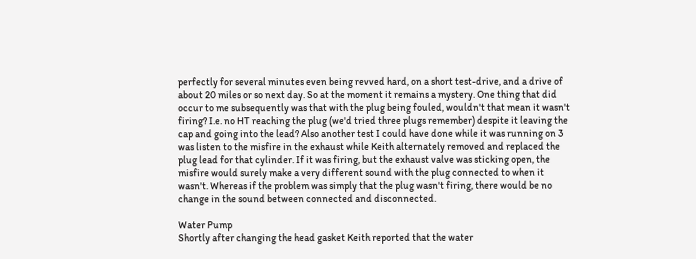perfectly for several minutes even being revved hard, on a short test-drive, and a drive of about 20 miles or so next day. So at the moment it remains a mystery. One thing that did occur to me subsequently was that with the plug being fouled, wouldn't that mean it wasn't firing? I.e. no HT reaching the plug (we'd tried three plugs remember) despite it leaving the cap and going into the lead? Also another test I could have done while it was running on 3 was listen to the misfire in the exhaust while Keith alternately removed and replaced the plug lead for that cylinder. If it was firing, but the exhaust valve was sticking open, the misfire would surely make a very different sound with the plug connected to when it wasn't. Whereas if the problem was simply that the plug wasn't firing, there would be no change in the sound between connected and disconnected.

Water Pump
Shortly after changing the head gasket Keith reported that the water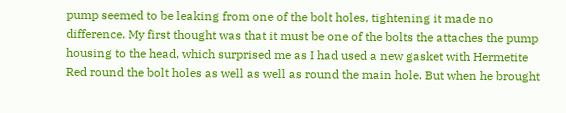pump seemed to be leaking from one of the bolt holes, tightening it made no difference. My first thought was that it must be one of the bolts the attaches the pump housing to the head, which surprised me as I had used a new gasket with Hermetite Red round the bolt holes as well as well as round the main hole. But when he brought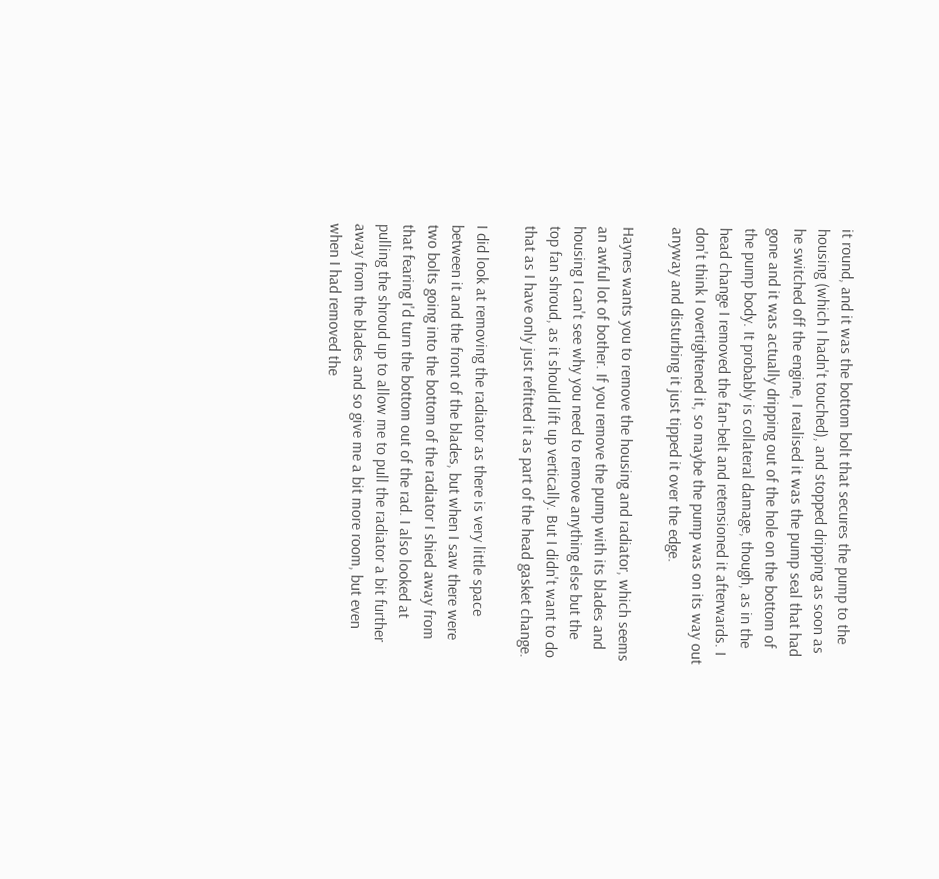it round, and it was the bottom bolt that secures the pump to the housing (which I hadn't touched), and stopped dripping as soon as he switched off the engine, I realised it was the pump seal that had gone and it was actually dripping out of the hole on the bottom of the pump body. It probably is collateral damage, though, as in the head change I removed the fan-belt and retensioned it afterwards. I don't think I overtightened it, so maybe the pump was on its way out anyway and disturbing it just tipped it over the edge.

Haynes wants you to remove the housing and radiator, which seems an awful lot of bother. If you remove the pump with its blades and housing I can't see why you need to remove anything else but the top fan shroud, as it should lift up vertically. But I didn't want to do that as I have only just refitted it as part of the head gasket change.

I did look at removing the radiator as there is very little space between it and the front of the blades, but when I saw there were two bolts going into the bottom of the radiator I shied away from that fearing I'd turn the bottom out of the rad. I also looked at pulling the shroud up to allow me to pull the radiator a bit further away from the blades and so give me a bit more room, but even when I had removed the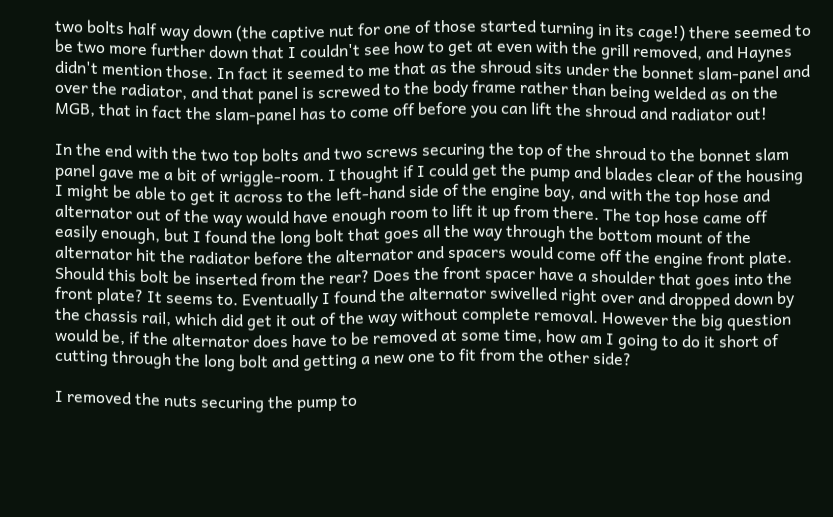two bolts half way down (the captive nut for one of those started turning in its cage!) there seemed to be two more further down that I couldn't see how to get at even with the grill removed, and Haynes didn't mention those. In fact it seemed to me that as the shroud sits under the bonnet slam-panel and over the radiator, and that panel is screwed to the body frame rather than being welded as on the MGB, that in fact the slam-panel has to come off before you can lift the shroud and radiator out!

In the end with the two top bolts and two screws securing the top of the shroud to the bonnet slam panel gave me a bit of wriggle-room. I thought if I could get the pump and blades clear of the housing I might be able to get it across to the left-hand side of the engine bay, and with the top hose and alternator out of the way would have enough room to lift it up from there. The top hose came off easily enough, but I found the long bolt that goes all the way through the bottom mount of the alternator hit the radiator before the alternator and spacers would come off the engine front plate. Should this bolt be inserted from the rear? Does the front spacer have a shoulder that goes into the front plate? It seems to. Eventually I found the alternator swivelled right over and dropped down by the chassis rail, which did get it out of the way without complete removal. However the big question would be, if the alternator does have to be removed at some time, how am I going to do it short of cutting through the long bolt and getting a new one to fit from the other side?

I removed the nuts securing the pump to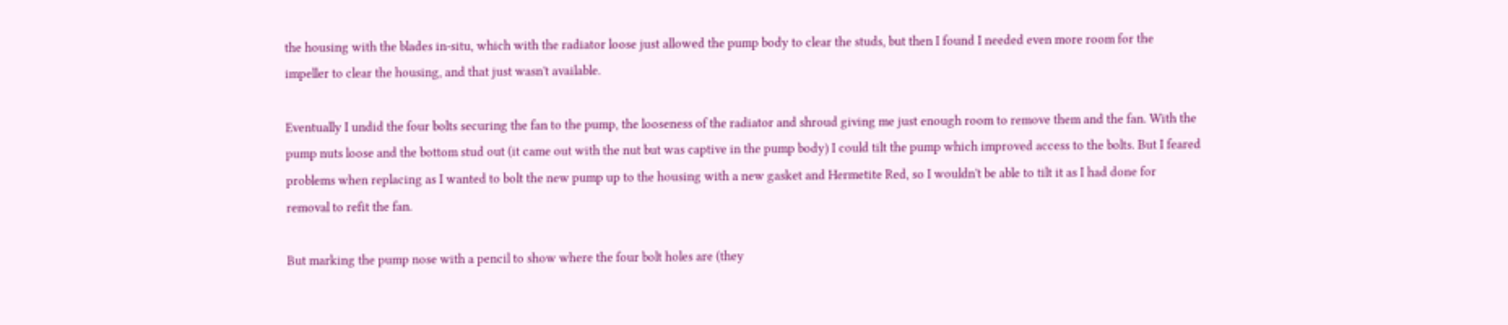the housing with the blades in-situ, which with the radiator loose just allowed the pump body to clear the studs, but then I found I needed even more room for the impeller to clear the housing, and that just wasn't available.

Eventually I undid the four bolts securing the fan to the pump, the looseness of the radiator and shroud giving me just enough room to remove them and the fan. With the pump nuts loose and the bottom stud out (it came out with the nut but was captive in the pump body) I could tilt the pump which improved access to the bolts. But I feared problems when replacing as I wanted to bolt the new pump up to the housing with a new gasket and Hermetite Red, so I wouldn't be able to tilt it as I had done for removal to refit the fan.

But marking the pump nose with a pencil to show where the four bolt holes are (they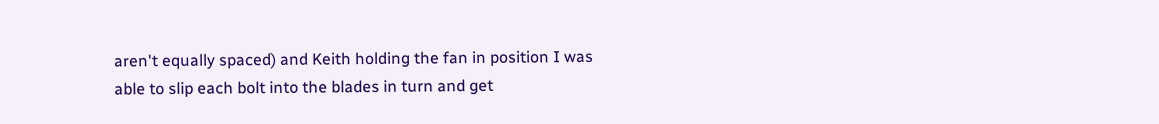aren't equally spaced) and Keith holding the fan in position I was able to slip each bolt into the blades in turn and get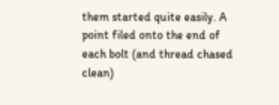them started quite easily. A point filed onto the end of each bolt (and thread chased clean)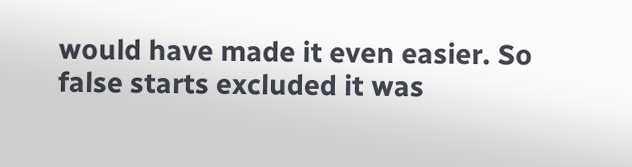would have made it even easier. So false starts excluded it was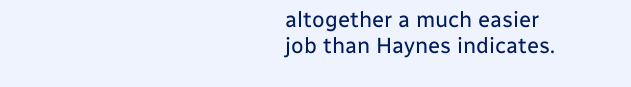altogether a much easier job than Haynes indicates.